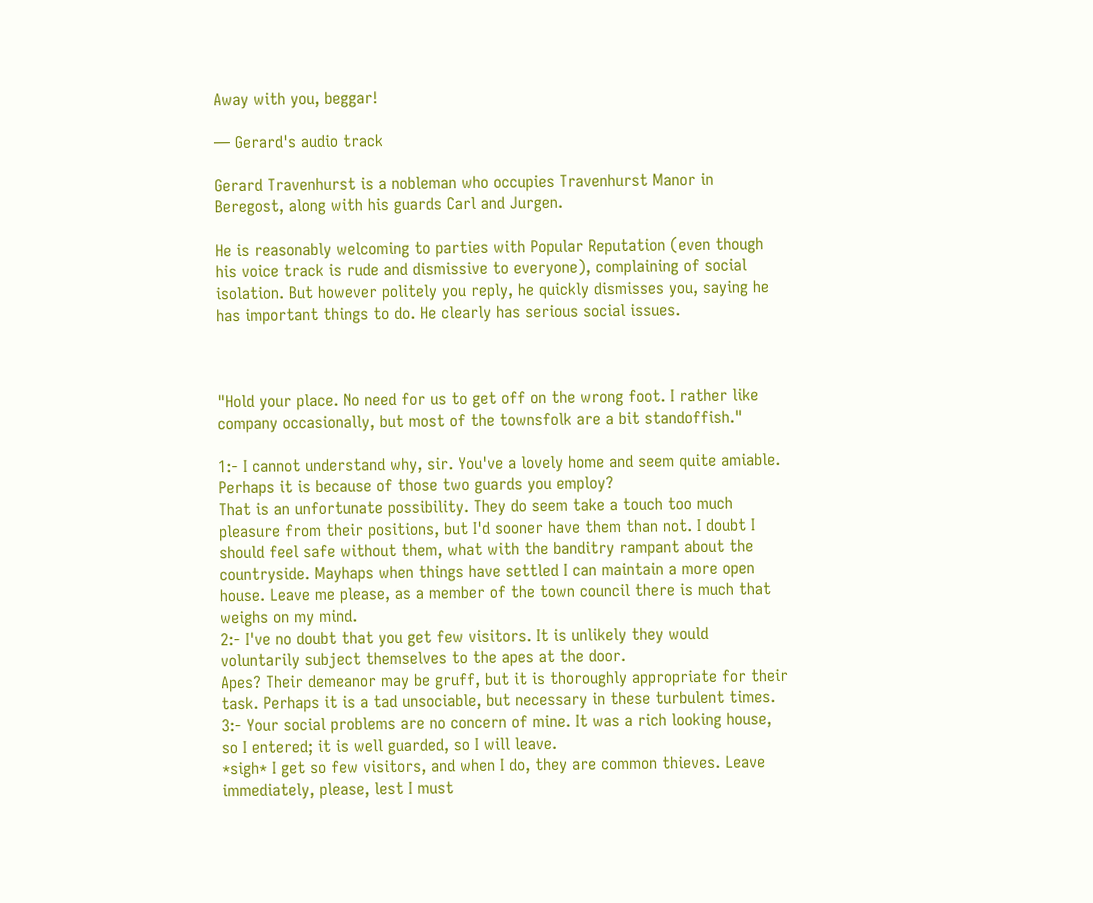Away with you, beggar!

— Gerard's audio track

Gerard Travenhurst is a nobleman who occupies Travenhurst Manor in Beregost, along with his guards Carl and Jurgen.

He is reasonably welcoming to parties with Popular Reputation (even though his voice track is rude and dismissive to everyone), complaining of social isolation. But however politely you reply, he quickly dismisses you, saying he has important things to do. He clearly has serious social issues.



"Hold your place. No need for us to get off on the wrong foot. I rather like company occasionally, but most of the townsfolk are a bit standoffish."

1:- I cannot understand why, sir. You've a lovely home and seem quite amiable. Perhaps it is because of those two guards you employ?
That is an unfortunate possibility. They do seem take a touch too much pleasure from their positions, but I'd sooner have them than not. I doubt I should feel safe without them, what with the banditry rampant about the countryside. Mayhaps when things have settled I can maintain a more open house. Leave me please, as a member of the town council there is much that weighs on my mind.
2:- I've no doubt that you get few visitors. It is unlikely they would voluntarily subject themselves to the apes at the door.
Apes? Their demeanor may be gruff, but it is thoroughly appropriate for their task. Perhaps it is a tad unsociable, but necessary in these turbulent times.
3:- Your social problems are no concern of mine. It was a rich looking house, so I entered; it is well guarded, so I will leave.
*sigh* I get so few visitors, and when I do, they are common thieves. Leave immediately, please, lest I must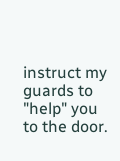instruct my guards to "help" you to the door.